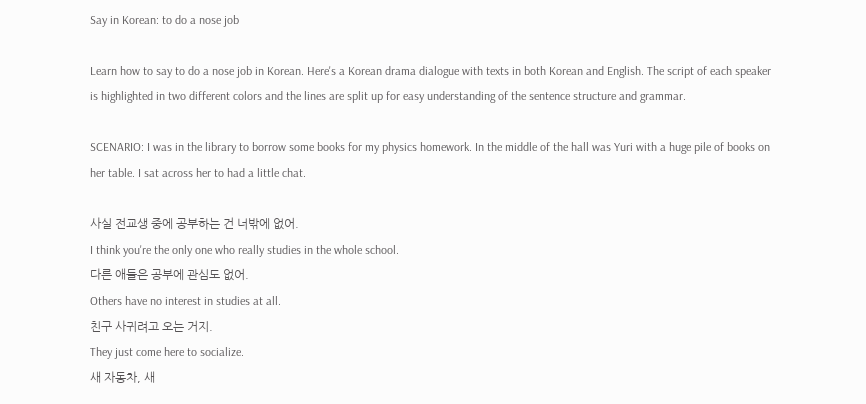Say in Korean: to do a nose job

Learn how to say to do a nose job in Korean. Here's a Korean drama dialogue with texts in both Korean and English. The script of each speaker is highlighted in two different colors and the lines are split up for easy understanding of the sentence structure and grammar.

SCENARIO: I was in the library to borrow some books for my physics homework. In the middle of the hall was Yuri with a huge pile of books on her table. I sat across her to had a little chat.

사실 전교생 중에 공부하는 건 너밖에 없어.
I think you're the only one who really studies in the whole school.
다른 애들은 공부에 관심도 없어.
Others have no interest in studies at all.
친구 사귀려고 오는 거지.
They just come here to socialize.
새 자동차, 새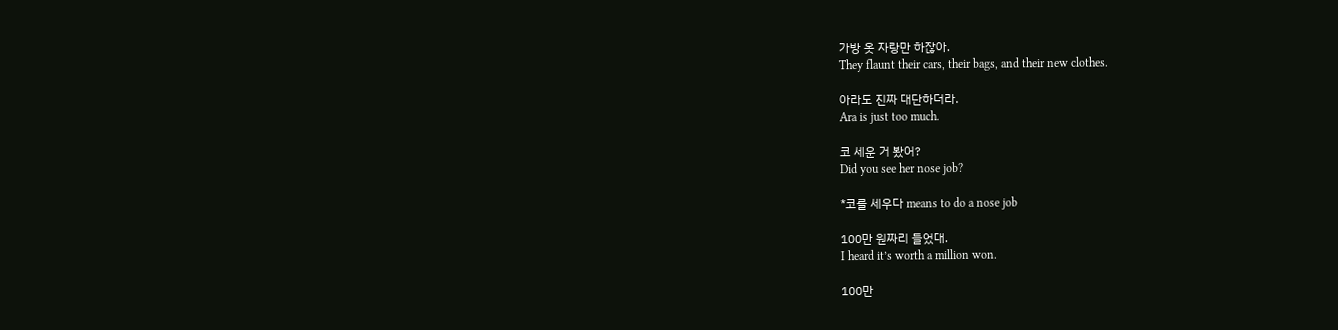가방 옷 자랑만 하잖아.
They flaunt their cars, their bags, and their new clothes.

아라도 진짜 대단하더라.
Ara is just too much.

코 세운 거 봤어?
Did you see her nose job?

*코를 세우다 means to do a nose job

100만 원짜리 들었대.
I heard it’s worth a million won.

100만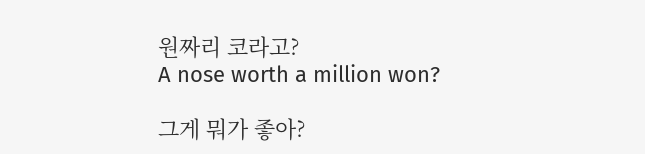원짜리 코라고?
A nose worth a million won?

그게 뭐가 좋아?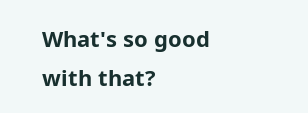What's so good with that?